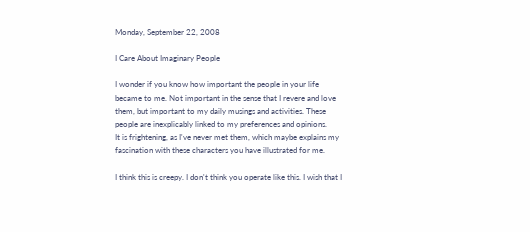Monday, September 22, 2008

I Care About Imaginary People

I wonder if you know how important the people in your life became to me. Not important in the sense that I revere and love them, but important to my daily musings and activities. These people are inexplicably linked to my preferences and opinions.
It is frightening, as I've never met them, which maybe explains my fascination with these characters you have illustrated for me.

I think this is creepy. I don't think you operate like this. I wish that I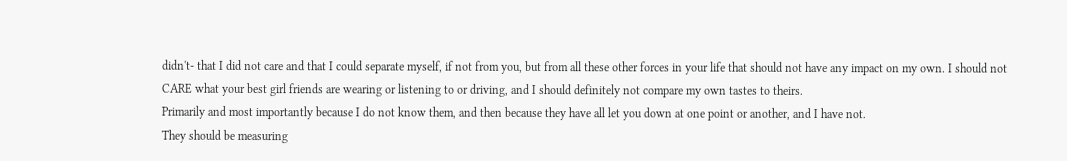didn't- that I did not care and that I could separate myself, if not from you, but from all these other forces in your life that should not have any impact on my own. I should not CARE what your best girl friends are wearing or listening to or driving, and I should definitely not compare my own tastes to theirs.
Primarily and most importantly because I do not know them, and then because they have all let you down at one point or another, and I have not.
They should be measuring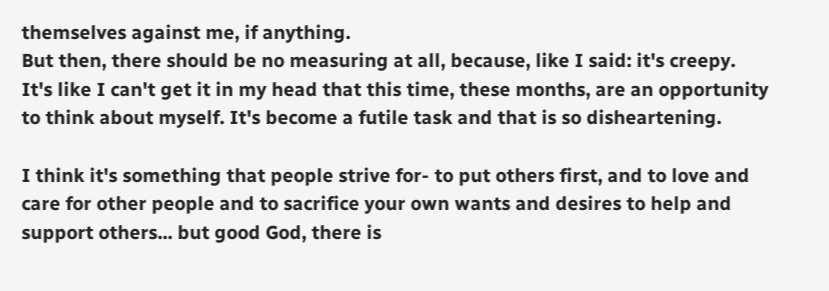themselves against me, if anything.
But then, there should be no measuring at all, because, like I said: it's creepy.
It's like I can't get it in my head that this time, these months, are an opportunity to think about myself. It's become a futile task and that is so disheartening.

I think it's something that people strive for- to put others first, and to love and care for other people and to sacrifice your own wants and desires to help and support others... but good God, there is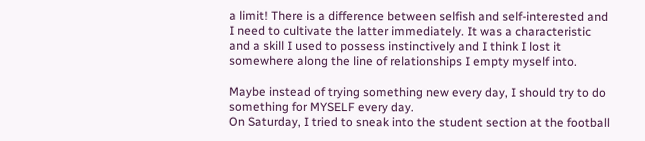a limit! There is a difference between selfish and self-interested and I need to cultivate the latter immediately. It was a characteristic and a skill I used to possess instinctively and I think I lost it somewhere along the line of relationships I empty myself into.

Maybe instead of trying something new every day, I should try to do something for MYSELF every day.
On Saturday, I tried to sneak into the student section at the football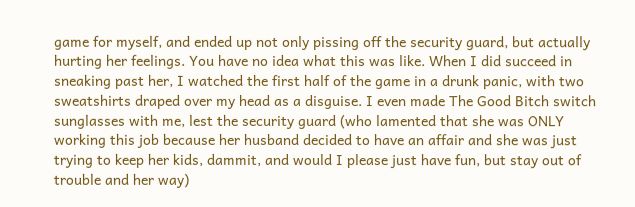game for myself, and ended up not only pissing off the security guard, but actually hurting her feelings. You have no idea what this was like. When I did succeed in sneaking past her, I watched the first half of the game in a drunk panic, with two sweatshirts draped over my head as a disguise. I even made The Good Bitch switch sunglasses with me, lest the security guard (who lamented that she was ONLY working this job because her husband decided to have an affair and she was just trying to keep her kids, dammit, and would I please just have fun, but stay out of trouble and her way)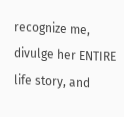recognize me, divulge her ENTIRE life story, and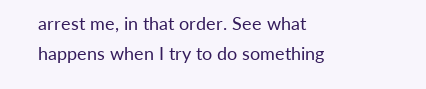arrest me, in that order. See what happens when I try to do something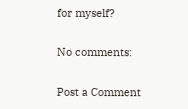for myself?

No comments:

Post a Comment